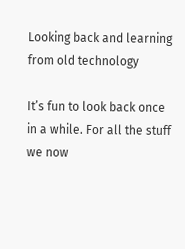Looking back and learning from old technology

It’s fun to look back once in a while. For all the stuff we now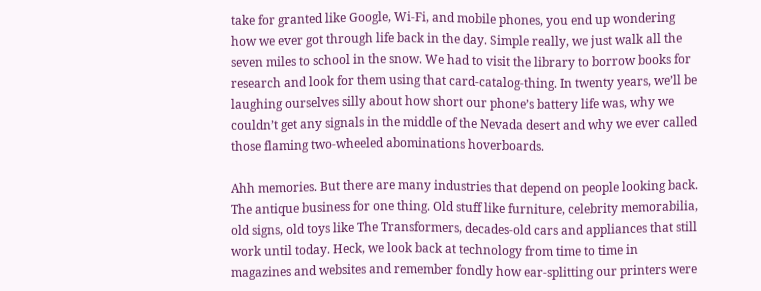take for granted like Google, Wi-Fi, and mobile phones, you end up wondering how we ever got through life back in the day. Simple really, we just walk all the seven miles to school in the snow. We had to visit the library to borrow books for research and look for them using that card-catalog-thing. In twenty years, we’ll be laughing ourselves silly about how short our phone’s battery life was, why we couldn’t get any signals in the middle of the Nevada desert and why we ever called those flaming two-wheeled abominations hoverboards.

Ahh memories. But there are many industries that depend on people looking back. The antique business for one thing. Old stuff like furniture, celebrity memorabilia, old signs, old toys like The Transformers, decades-old cars and appliances that still work until today. Heck, we look back at technology from time to time in magazines and websites and remember fondly how ear-splitting our printers were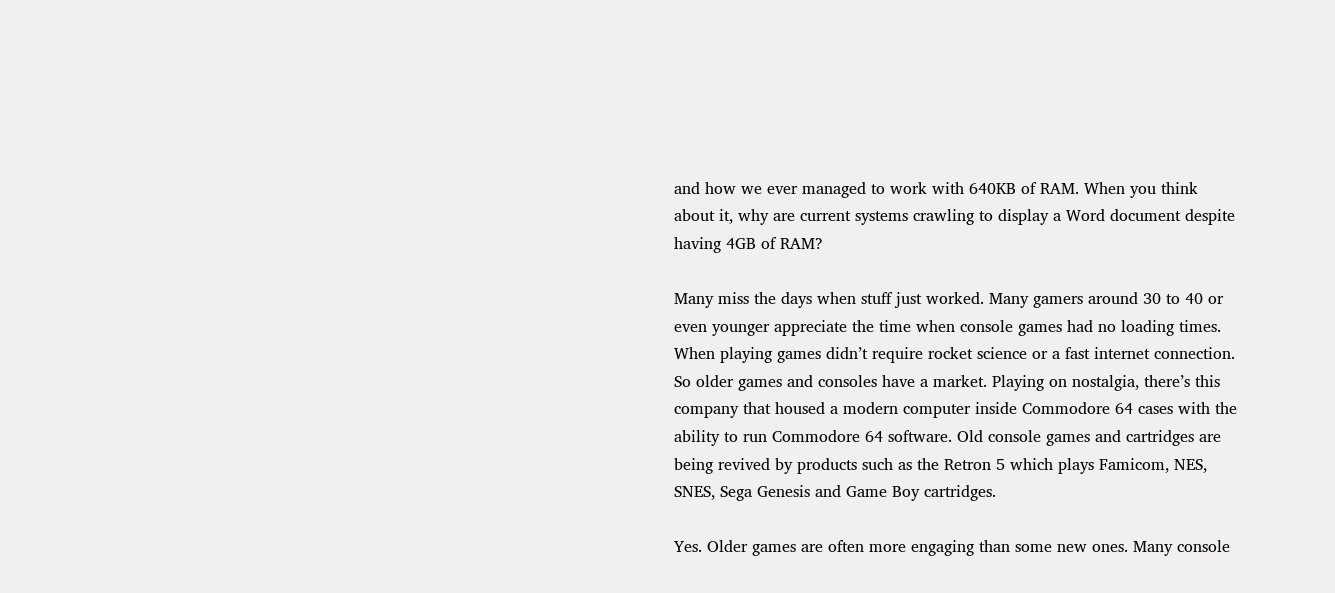and how we ever managed to work with 640KB of RAM. When you think about it, why are current systems crawling to display a Word document despite having 4GB of RAM?

Many miss the days when stuff just worked. Many gamers around 30 to 40 or even younger appreciate the time when console games had no loading times. When playing games didn’t require rocket science or a fast internet connection. So older games and consoles have a market. Playing on nostalgia, there’s this company that housed a modern computer inside Commodore 64 cases with the ability to run Commodore 64 software. Old console games and cartridges are being revived by products such as the Retron 5 which plays Famicom, NES, SNES, Sega Genesis and Game Boy cartridges.

Yes. Older games are often more engaging than some new ones. Many console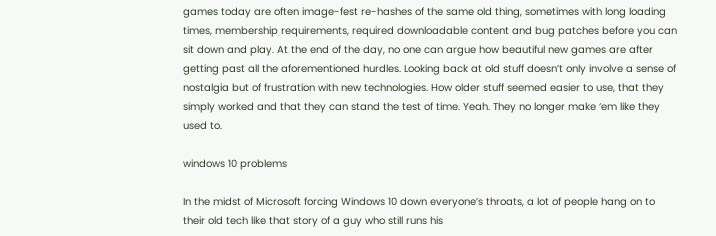games today are often image-fest re-hashes of the same old thing, sometimes with long loading times, membership requirements, required downloadable content and bug patches before you can sit down and play. At the end of the day, no one can argue how beautiful new games are after getting past all the aforementioned hurdles. Looking back at old stuff doesn’t only involve a sense of nostalgia but of frustration with new technologies. How older stuff seemed easier to use, that they simply worked and that they can stand the test of time. Yeah. They no longer make ‘em like they used to.

windows 10 problems

In the midst of Microsoft forcing Windows 10 down everyone’s throats, a lot of people hang on to their old tech like that story of a guy who still runs his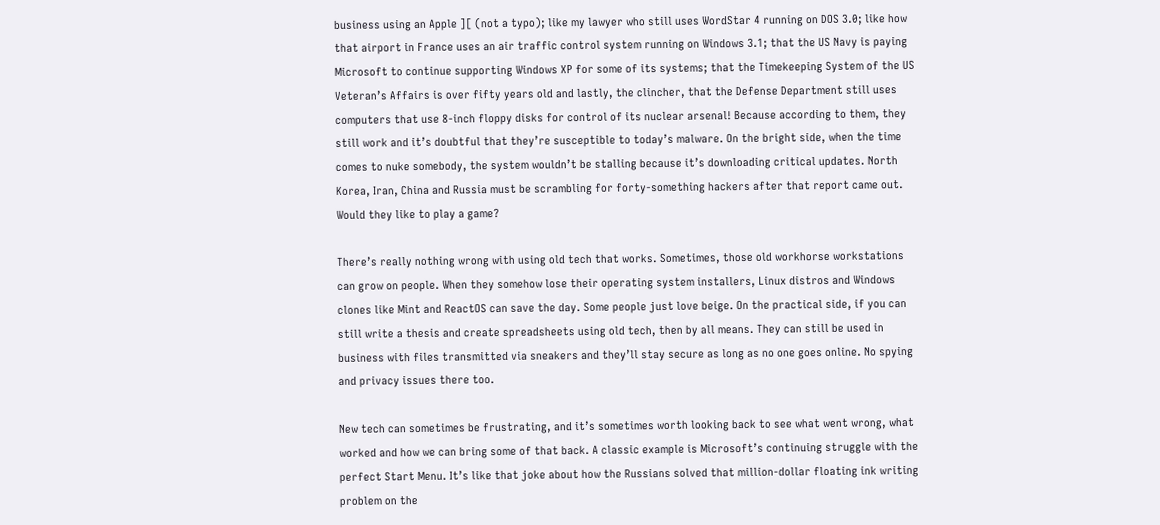business using an Apple ][ (not a typo); like my lawyer who still uses WordStar 4 running on DOS 3.0; like how that airport in France uses an air traffic control system running on Windows 3.1; that the US Navy is paying Microsoft to continue supporting Windows XP for some of its systems; that the Timekeeping System of the US Veteran’s Affairs is over fifty years old and lastly, the clincher, that the Defense Department still uses computers that use 8-inch floppy disks for control of its nuclear arsenal! Because according to them, they still work and it’s doubtful that they’re susceptible to today’s malware. On the bright side, when the time comes to nuke somebody, the system wouldn’t be stalling because it’s downloading critical updates. North Korea, Iran, China and Russia must be scrambling for forty-something hackers after that report came out. Would they like to play a game?

There’s really nothing wrong with using old tech that works. Sometimes, those old workhorse workstations can grow on people. When they somehow lose their operating system installers, Linux distros and Windows clones like Mint and ReactOS can save the day. Some people just love beige. On the practical side, if you can still write a thesis and create spreadsheets using old tech, then by all means. They can still be used in business with files transmitted via sneakers and they’ll stay secure as long as no one goes online. No spying and privacy issues there too.

New tech can sometimes be frustrating, and it’s sometimes worth looking back to see what went wrong, what worked and how we can bring some of that back. A classic example is Microsoft’s continuing struggle with the perfect Start Menu. It’s like that joke about how the Russians solved that million-dollar floating ink writing problem on the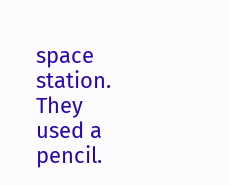space station. They used a pencil.